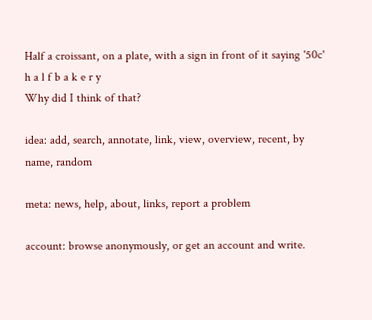Half a croissant, on a plate, with a sign in front of it saying '50c'
h a l f b a k e r y
Why did I think of that?

idea: add, search, annotate, link, view, overview, recent, by name, random

meta: news, help, about, links, report a problem

account: browse anonymously, or get an account and write.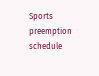Sports preemption schedule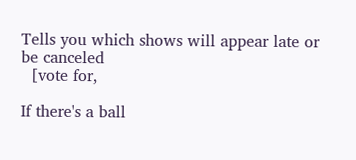Tells you which shows will appear late or be canceled
  [vote for,

If there's a ball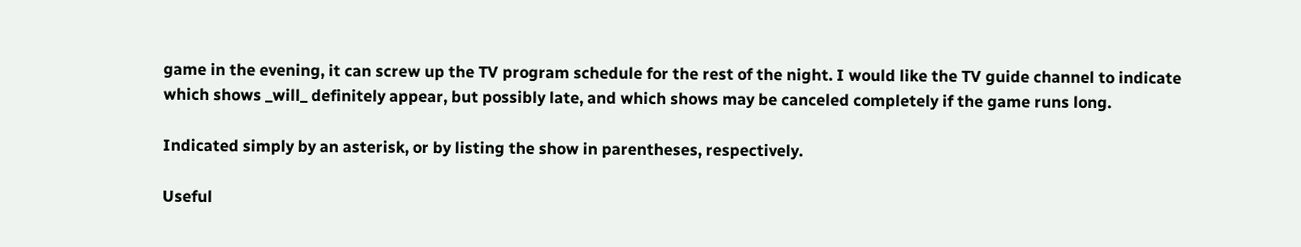game in the evening, it can screw up the TV program schedule for the rest of the night. I would like the TV guide channel to indicate which shows _will_ definitely appear, but possibly late, and which shows may be canceled completely if the game runs long.

Indicated simply by an asterisk, or by listing the show in parentheses, respectively.

Useful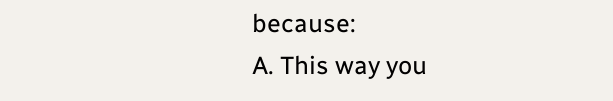because:
A. This way you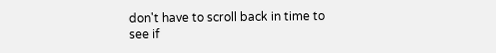don't have to scroll back in time to see if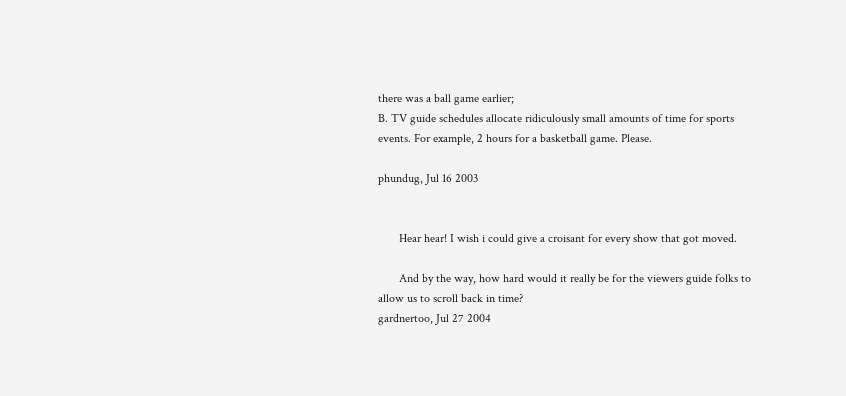there was a ball game earlier;
B. TV guide schedules allocate ridiculously small amounts of time for sports events. For example, 2 hours for a basketball game. Please.

phundug, Jul 16 2003


       Hear hear! I wish i could give a croisant for every show that got moved.

       And by the way, how hard would it really be for the viewers guide folks to allow us to scroll back in time?
gardnertoo, Jul 27 2004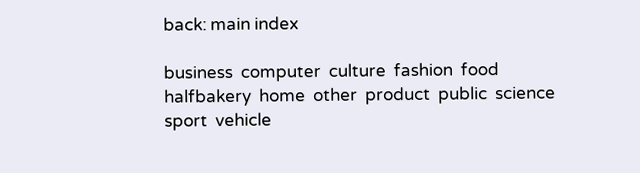back: main index

business  computer  culture  fashion  food  halfbakery  home  other  product  public  science  sport  vehicle